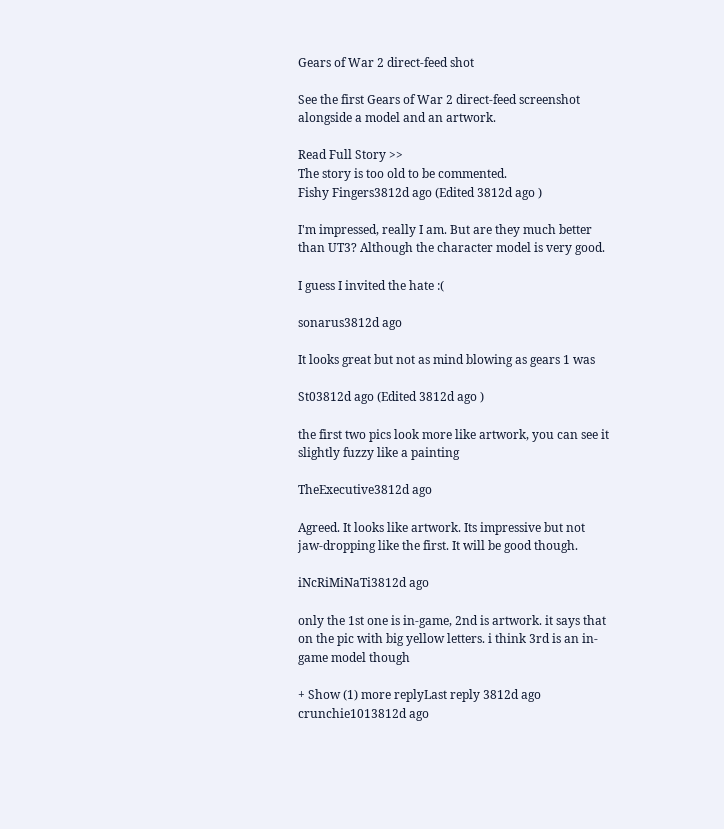Gears of War 2 direct-feed shot

See the first Gears of War 2 direct-feed screenshot alongside a model and an artwork.

Read Full Story >>
The story is too old to be commented.
Fishy Fingers3812d ago (Edited 3812d ago )

I'm impressed, really I am. But are they much better than UT3? Although the character model is very good.

I guess I invited the hate :(

sonarus3812d ago

It looks great but not as mind blowing as gears 1 was

St03812d ago (Edited 3812d ago )

the first two pics look more like artwork, you can see it slightly fuzzy like a painting

TheExecutive3812d ago

Agreed. It looks like artwork. Its impressive but not jaw-dropping like the first. It will be good though.

iNcRiMiNaTi3812d ago

only the 1st one is in-game, 2nd is artwork. it says that on the pic with big yellow letters. i think 3rd is an in-game model though

+ Show (1) more replyLast reply 3812d ago
crunchie1013812d ago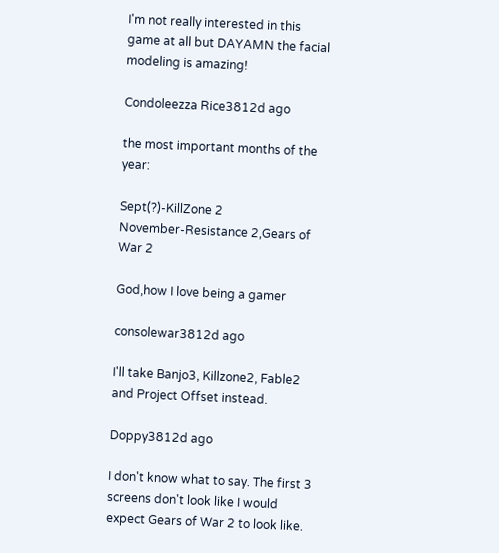I'm not really interested in this game at all but DAYAMN the facial modeling is amazing!

Condoleezza Rice3812d ago

the most important months of the year:

Sept(?)-KillZone 2
November-Resistance 2,Gears of War 2

God,how I love being a gamer

consolewar3812d ago

I'll take Banjo3, Killzone2, Fable2 and Project Offset instead.

Doppy3812d ago

I don't know what to say. The first 3 screens don't look like I would expect Gears of War 2 to look like.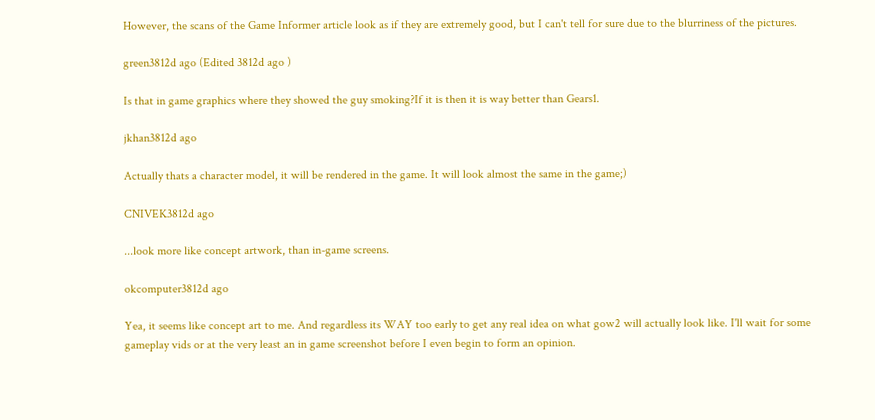However, the scans of the Game Informer article look as if they are extremely good, but I can't tell for sure due to the blurriness of the pictures.

green3812d ago (Edited 3812d ago )

Is that in game graphics where they showed the guy smoking?If it is then it is way better than Gears1.

jkhan3812d ago

Actually thats a character model, it will be rendered in the game. It will look almost the same in the game;)

CNIVEK3812d ago

...look more like concept artwork, than in-game screens.

okcomputer3812d ago

Yea, it seems like concept art to me. And regardless its WAY too early to get any real idea on what gow2 will actually look like. I'll wait for some gameplay vids or at the very least an in game screenshot before I even begin to form an opinion.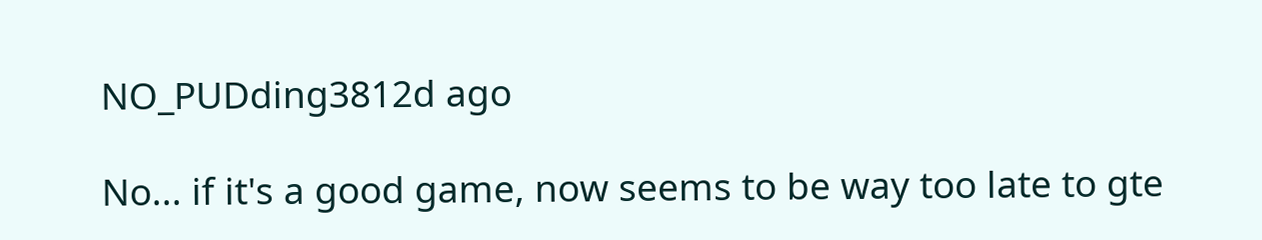NO_PUDding3812d ago

No... if it's a good game, now seems to be way too late to gte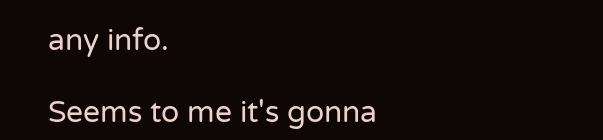any info.

Seems to me it's gonna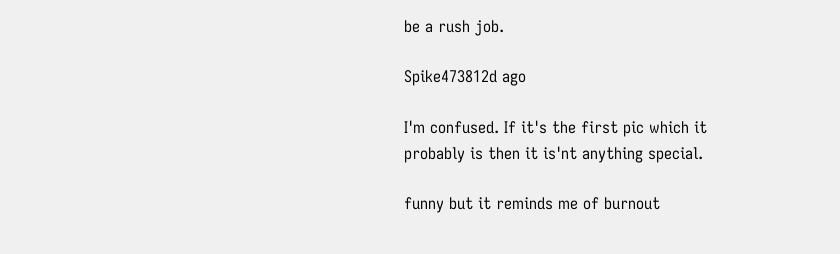be a rush job.

Spike473812d ago

I'm confused. If it's the first pic which it probably is then it is'nt anything special.

funny but it reminds me of burnout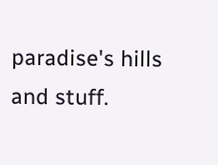paradise's hills and stuff.